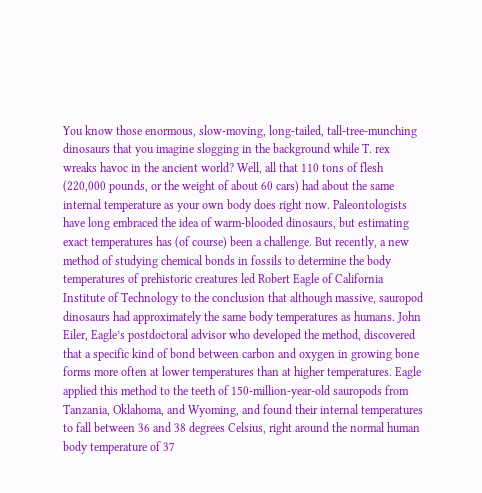You know those enormous, slow-moving, long-tailed, tall-tree-munching dinosaurs that you imagine slogging in the background while T. rex wreaks havoc in the ancient world? Well, all that 110 tons of flesh (220,000 pounds, or the weight of about 60 cars) had about the same internal temperature as your own body does right now. Paleontologists have long embraced the idea of warm-blooded dinosaurs, but estimating exact temperatures has (of course) been a challenge. But recently, a new method of studying chemical bonds in fossils to determine the body temperatures of prehistoric creatures led Robert Eagle of California Institute of Technology to the conclusion that although massive, sauropod dinosaurs had approximately the same body temperatures as humans. John Eiler, Eagle’s postdoctoral advisor who developed the method, discovered that a specific kind of bond between carbon and oxygen in growing bone forms more often at lower temperatures than at higher temperatures. Eagle applied this method to the teeth of 150-million-year-old sauropods from Tanzania, Oklahoma, and Wyoming, and found their internal temperatures to fall between 36 and 38 degrees Celsius, right around the normal human body temperature of 37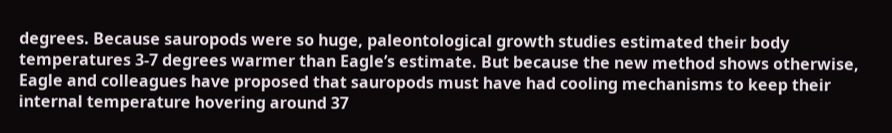degrees. Because sauropods were so huge, paleontological growth studies estimated their body temperatures 3-7 degrees warmer than Eagle’s estimate. But because the new method shows otherwise, Eagle and colleagues have proposed that sauropods must have had cooling mechanisms to keep their internal temperature hovering around 37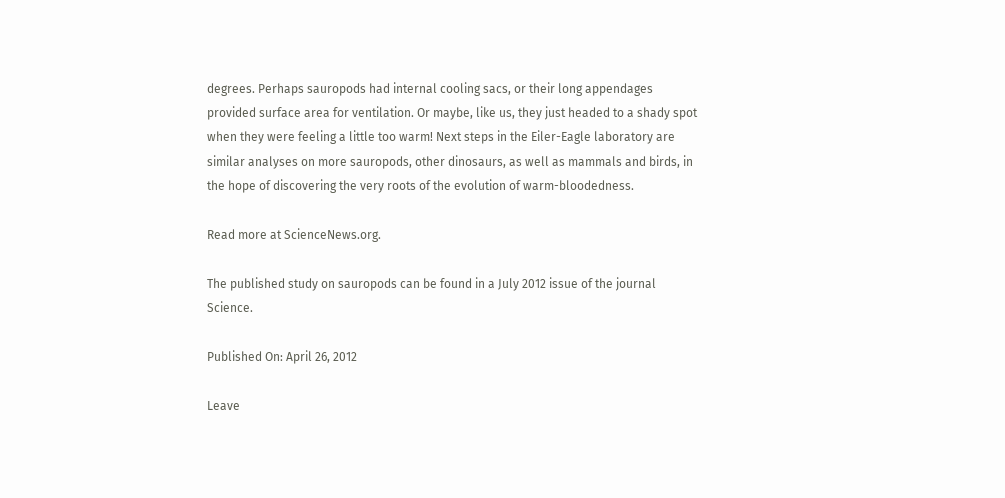degrees. Perhaps sauropods had internal cooling sacs, or their long appendages provided surface area for ventilation. Or maybe, like us, they just headed to a shady spot when they were feeling a little too warm! Next steps in the Eiler-Eagle laboratory are similar analyses on more sauropods, other dinosaurs, as well as mammals and birds, in the hope of discovering the very roots of the evolution of warm-bloodedness.

Read more at ScienceNews.org.

The published study on sauropods can be found in a July 2012 issue of the journal Science.

Published On: April 26, 2012

Leave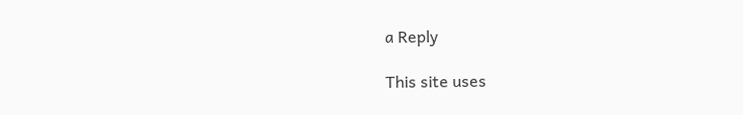a Reply

This site uses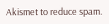Akismet to reduce spam.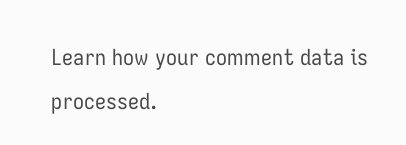Learn how your comment data is processed.